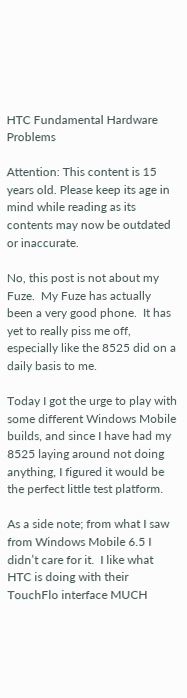HTC Fundamental Hardware Problems

Attention: This content is 15 years old. Please keep its age in mind while reading as its contents may now be outdated or inaccurate.

No, this post is not about my Fuze.  My Fuze has actually been a very good phone.  It has yet to really piss me off, especially like the 8525 did on a daily basis to me.

Today I got the urge to play with some different Windows Mobile builds, and since I have had my 8525 laying around not doing anything, I figured it would be the perfect little test platform.

As a side note; from what I saw from Windows Mobile 6.5 I didn’t care for it.  I like what HTC is doing with their TouchFlo interface MUCH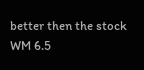better then the stock WM 6.5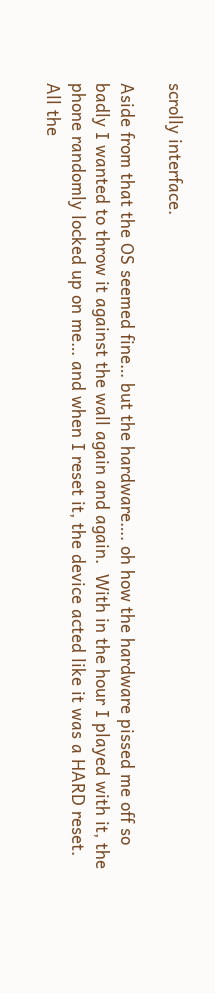scrolly interface.

Aside from that the OS seemed fine… but the hardware…. oh how the hardware pissed me off so badly I wanted to throw it against the wall again and again.  With in the hour I played with it, the phone randomly locked up on me… and when I reset it, the device acted like it was a HARD reset.  All the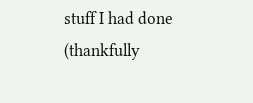stuff I had done (thankfully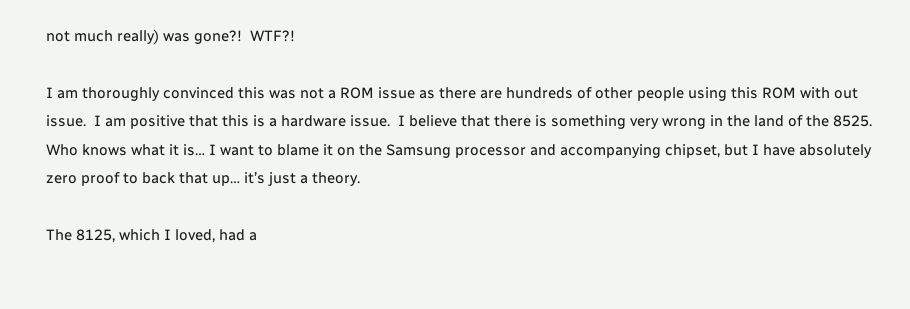not much really) was gone?!  WTF?!

I am thoroughly convinced this was not a ROM issue as there are hundreds of other people using this ROM with out issue.  I am positive that this is a hardware issue.  I believe that there is something very wrong in the land of the 8525.  Who knows what it is… I want to blame it on the Samsung processor and accompanying chipset, but I have absolutely zero proof to back that up… it’s just a theory.

The 8125, which I loved, had a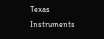Texas Instruments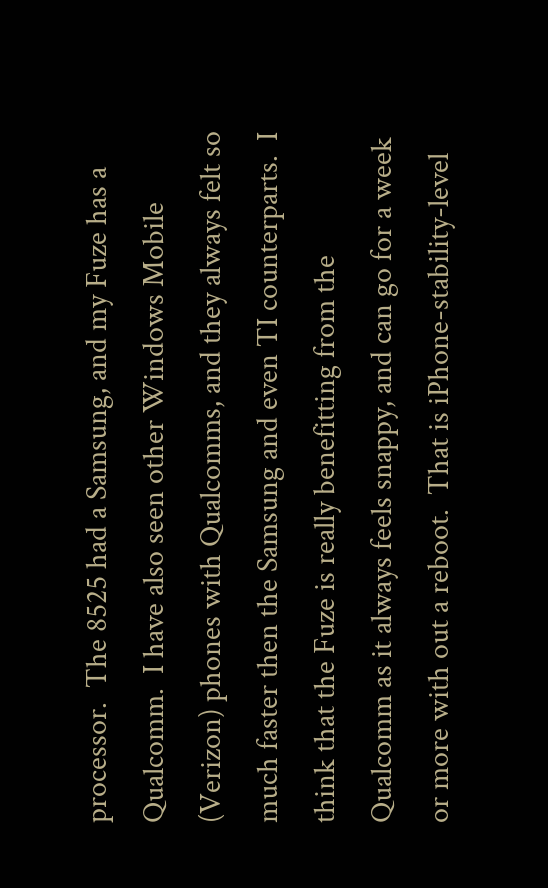processor.  The 8525 had a Samsung, and my Fuze has a Qualcomm.  I have also seen other Windows Mobile (Verizon) phones with Qualcomms, and they always felt so much faster then the Samsung and even TI counterparts.  I think that the Fuze is really benefitting from the Qualcomm as it always feels snappy, and can go for a week or more with out a reboot.  That is iPhone-stability-level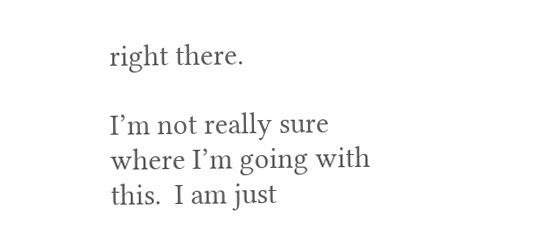right there.

I’m not really sure where I’m going with this.  I am just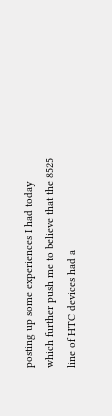posting up some experiences I had today which further push me to believe that the 8525 line of HTC devices had a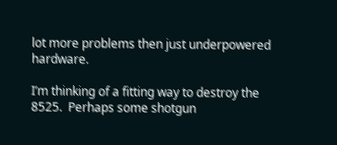lot more problems then just underpowered hardware.

I’m thinking of a fitting way to destroy the 8525.  Perhaps some shotgun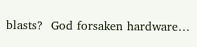blasts?  God forsaken hardware…